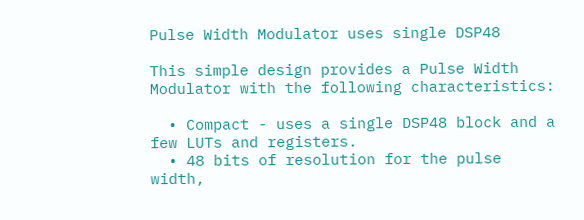Pulse Width Modulator uses single DSP48

This simple design provides a Pulse Width Modulator with the following characteristics:

  • Compact - uses a single DSP48 block and a few LUTs and registers.
  • 48 bits of resolution for the pulse width,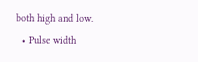both high and low.
  • Pulse width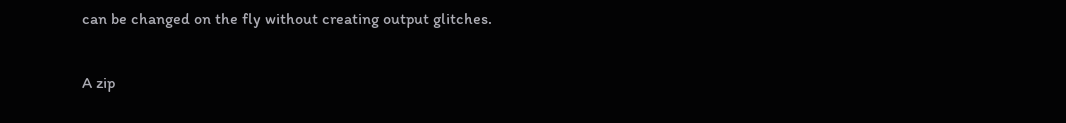can be changed on the fly without creating output glitches.

A zip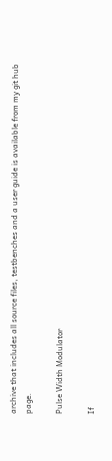archive that includes all source files, testbenches and a user guide is available from my git hub page.

Pulse Width Modulator

If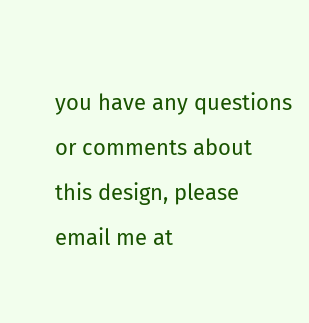you have any questions or comments about this design, please email me at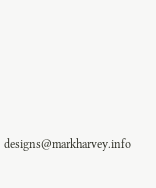designs@markharvey.info